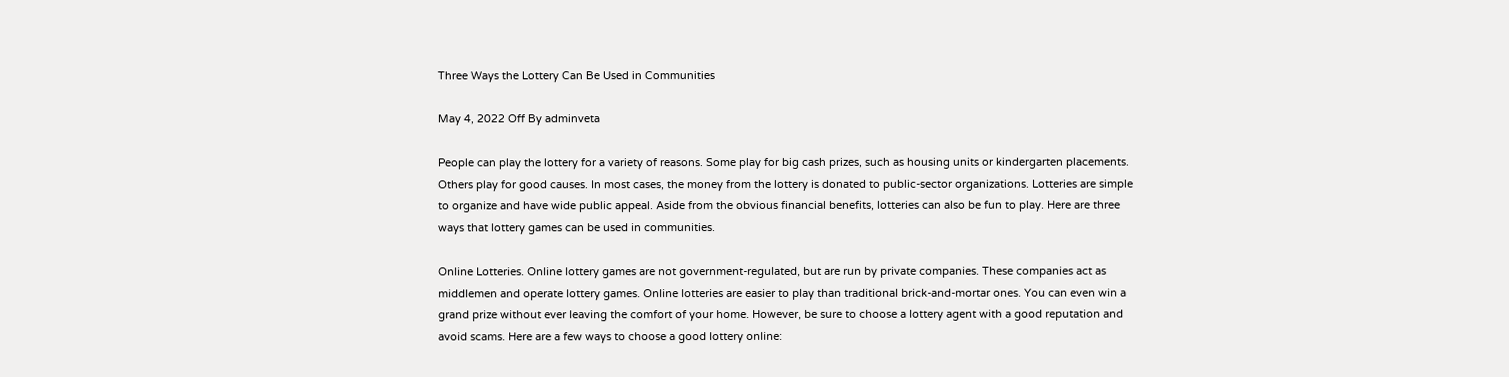Three Ways the Lottery Can Be Used in Communities

May 4, 2022 Off By adminveta

People can play the lottery for a variety of reasons. Some play for big cash prizes, such as housing units or kindergarten placements. Others play for good causes. In most cases, the money from the lottery is donated to public-sector organizations. Lotteries are simple to organize and have wide public appeal. Aside from the obvious financial benefits, lotteries can also be fun to play. Here are three ways that lottery games can be used in communities.

Online Lotteries. Online lottery games are not government-regulated, but are run by private companies. These companies act as middlemen and operate lottery games. Online lotteries are easier to play than traditional brick-and-mortar ones. You can even win a grand prize without ever leaving the comfort of your home. However, be sure to choose a lottery agent with a good reputation and avoid scams. Here are a few ways to choose a good lottery online: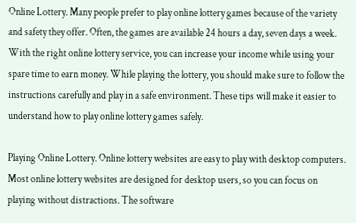Online Lottery. Many people prefer to play online lottery games because of the variety and safety they offer. Often, the games are available 24 hours a day, seven days a week. With the right online lottery service, you can increase your income while using your spare time to earn money. While playing the lottery, you should make sure to follow the instructions carefully and play in a safe environment. These tips will make it easier to understand how to play online lottery games safely.

Playing Online Lottery. Online lottery websites are easy to play with desktop computers. Most online lottery websites are designed for desktop users, so you can focus on playing without distractions. The software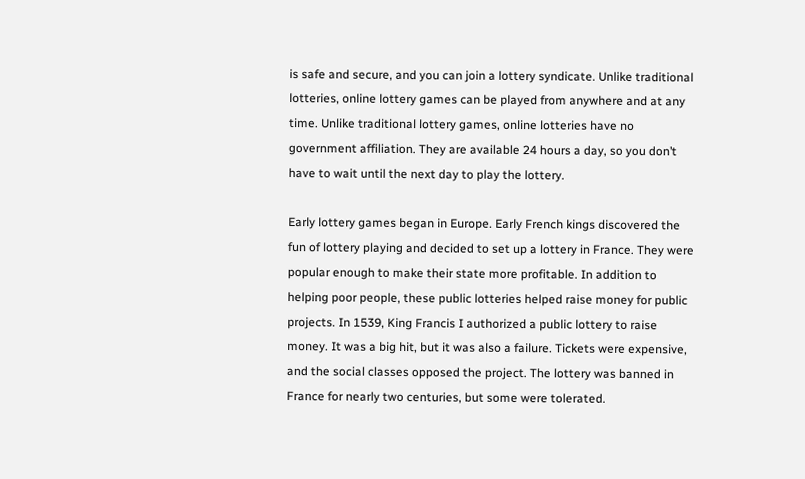is safe and secure, and you can join a lottery syndicate. Unlike traditional lotteries, online lottery games can be played from anywhere and at any time. Unlike traditional lottery games, online lotteries have no government affiliation. They are available 24 hours a day, so you don’t have to wait until the next day to play the lottery.

Early lottery games began in Europe. Early French kings discovered the fun of lottery playing and decided to set up a lottery in France. They were popular enough to make their state more profitable. In addition to helping poor people, these public lotteries helped raise money for public projects. In 1539, King Francis I authorized a public lottery to raise money. It was a big hit, but it was also a failure. Tickets were expensive, and the social classes opposed the project. The lottery was banned in France for nearly two centuries, but some were tolerated.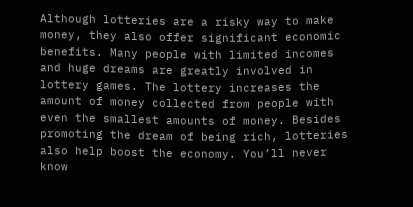Although lotteries are a risky way to make money, they also offer significant economic benefits. Many people with limited incomes and huge dreams are greatly involved in lottery games. The lottery increases the amount of money collected from people with even the smallest amounts of money. Besides promoting the dream of being rich, lotteries also help boost the economy. You’ll never know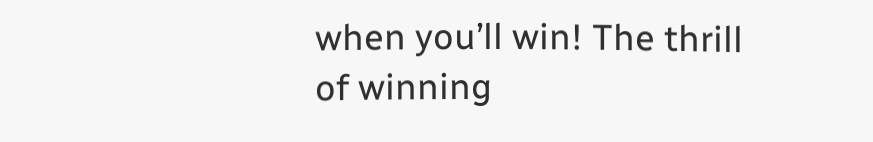when you’ll win! The thrill of winning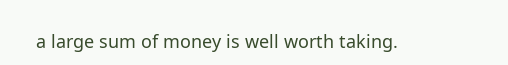a large sum of money is well worth taking.